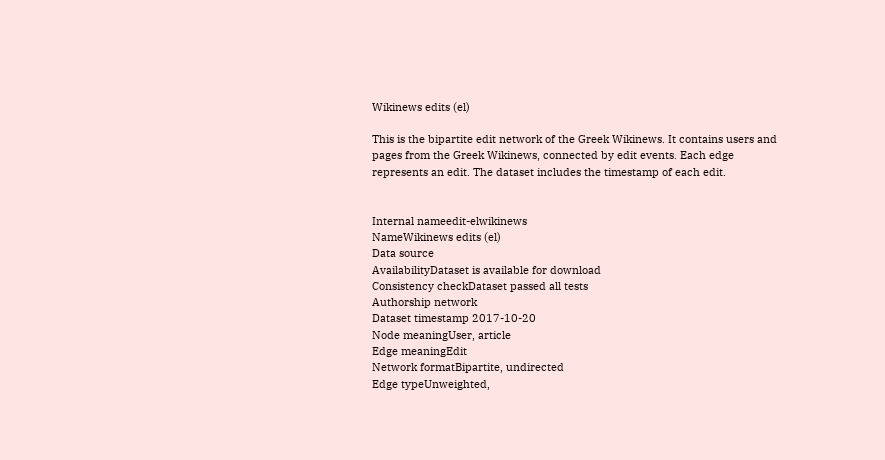Wikinews edits (el)

This is the bipartite edit network of the Greek Wikinews. It contains users and pages from the Greek Wikinews, connected by edit events. Each edge represents an edit. The dataset includes the timestamp of each edit.


Internal nameedit-elwikinews
NameWikinews edits (el)
Data source
AvailabilityDataset is available for download
Consistency checkDataset passed all tests
Authorship network
Dataset timestamp 2017-10-20
Node meaningUser, article
Edge meaningEdit
Network formatBipartite, undirected
Edge typeUnweighted,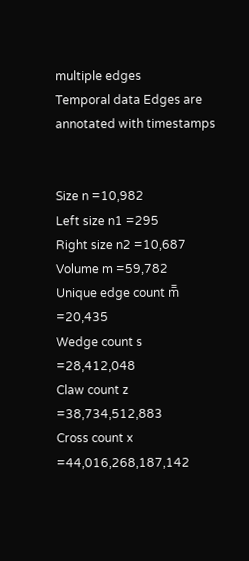multiple edges
Temporal data Edges are annotated with timestamps


Size n =10,982
Left size n1 =295
Right size n2 =10,687
Volume m =59,782
Unique edge count m̿ =20,435
Wedge count s =28,412,048
Claw count z =38,734,512,883
Cross count x =44,016,268,187,142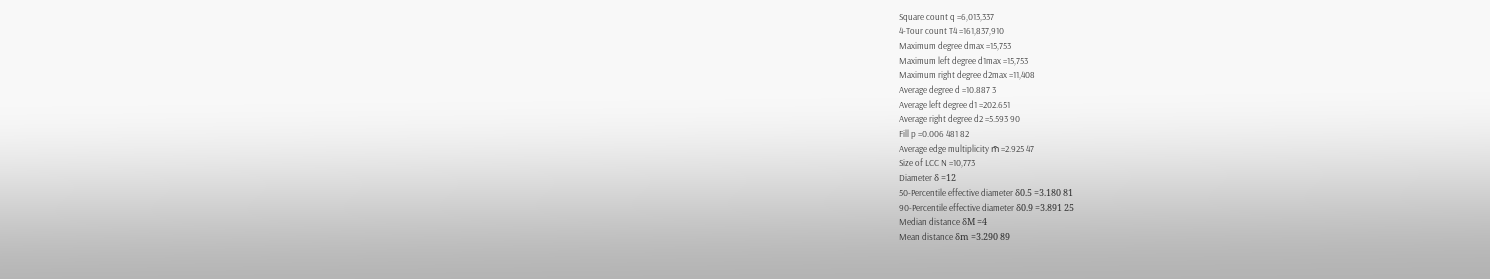Square count q =6,013,337
4-Tour count T4 =161,837,910
Maximum degree dmax =15,753
Maximum left degree d1max =15,753
Maximum right degree d2max =11,408
Average degree d =10.887 3
Average left degree d1 =202.651
Average right degree d2 =5.593 90
Fill p =0.006 481 82
Average edge multiplicity m̃ =2.925 47
Size of LCC N =10,773
Diameter δ =12
50-Percentile effective diameter δ0.5 =3.180 81
90-Percentile effective diameter δ0.9 =3.891 25
Median distance δM =4
Mean distance δm =3.290 89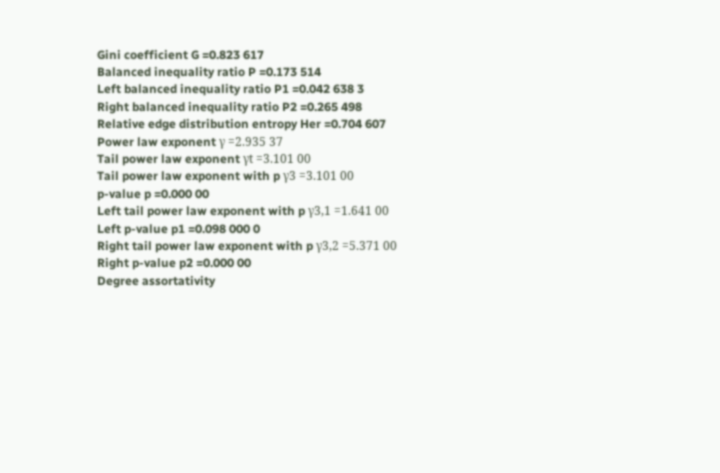Gini coefficient G =0.823 617
Balanced inequality ratio P =0.173 514
Left balanced inequality ratio P1 =0.042 638 3
Right balanced inequality ratio P2 =0.265 498
Relative edge distribution entropy Her =0.704 607
Power law exponent γ =2.935 37
Tail power law exponent γt =3.101 00
Tail power law exponent with p γ3 =3.101 00
p-value p =0.000 00
Left tail power law exponent with p γ3,1 =1.641 00
Left p-value p1 =0.098 000 0
Right tail power law exponent with p γ3,2 =5.371 00
Right p-value p2 =0.000 00
Degree assortativity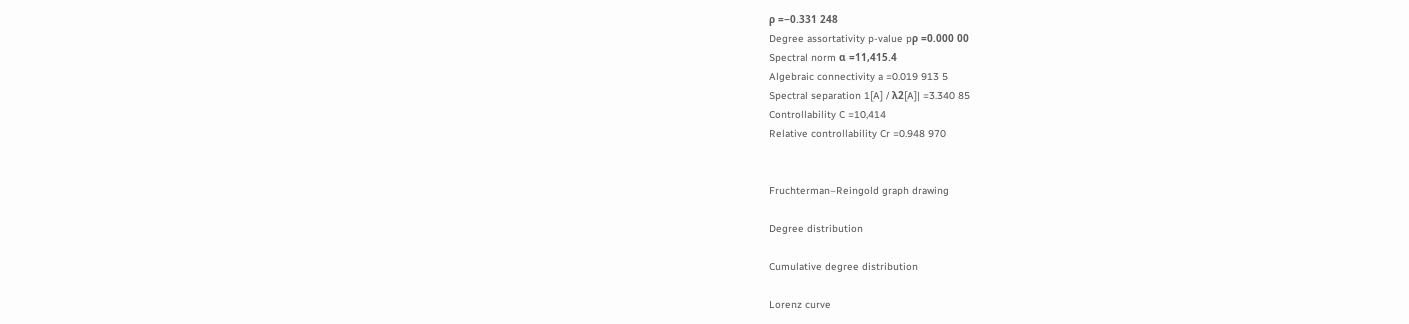ρ =−0.331 248
Degree assortativity p-value pρ =0.000 00
Spectral norm α =11,415.4
Algebraic connectivity a =0.019 913 5
Spectral separation 1[A] / λ2[A]| =3.340 85
Controllability C =10,414
Relative controllability Cr =0.948 970


Fruchterman–Reingold graph drawing

Degree distribution

Cumulative degree distribution

Lorenz curve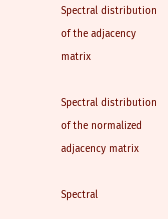Spectral distribution of the adjacency matrix

Spectral distribution of the normalized adjacency matrix

Spectral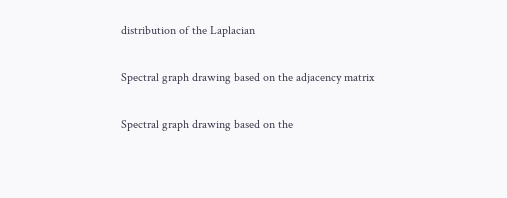distribution of the Laplacian

Spectral graph drawing based on the adjacency matrix

Spectral graph drawing based on the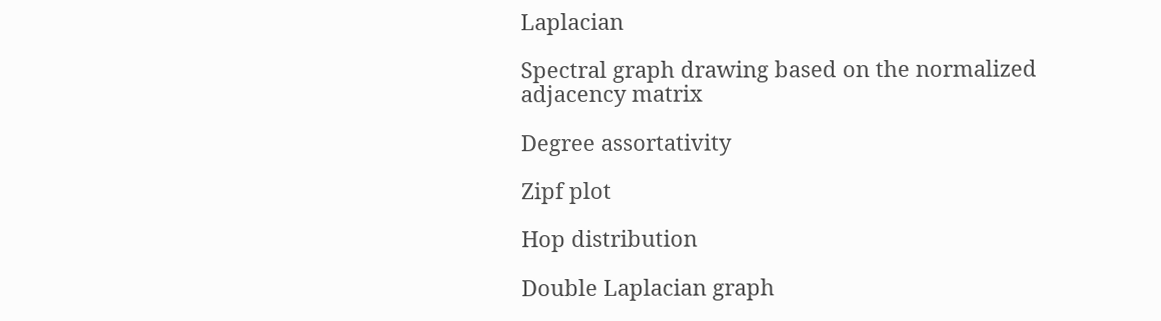Laplacian

Spectral graph drawing based on the normalized adjacency matrix

Degree assortativity

Zipf plot

Hop distribution

Double Laplacian graph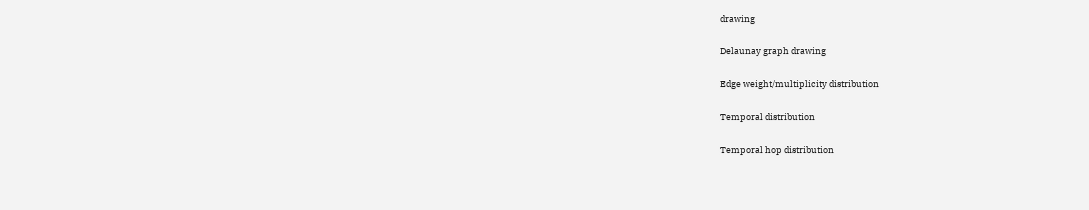drawing

Delaunay graph drawing

Edge weight/multiplicity distribution

Temporal distribution

Temporal hop distribution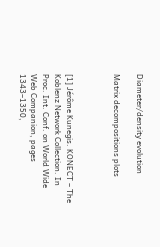Diameter/density evolution

Matrix decompositions plots



[1] Jérôme Kunegis. KONECT – The Koblenz Network Collection. In Proc. Int. Conf. on World Wide Web Companion, pages 1343–1350,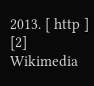2013. [ http ]
[2] Wikimedia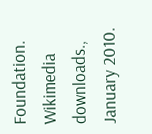Foundation. Wikimedia downloads., January 2010.